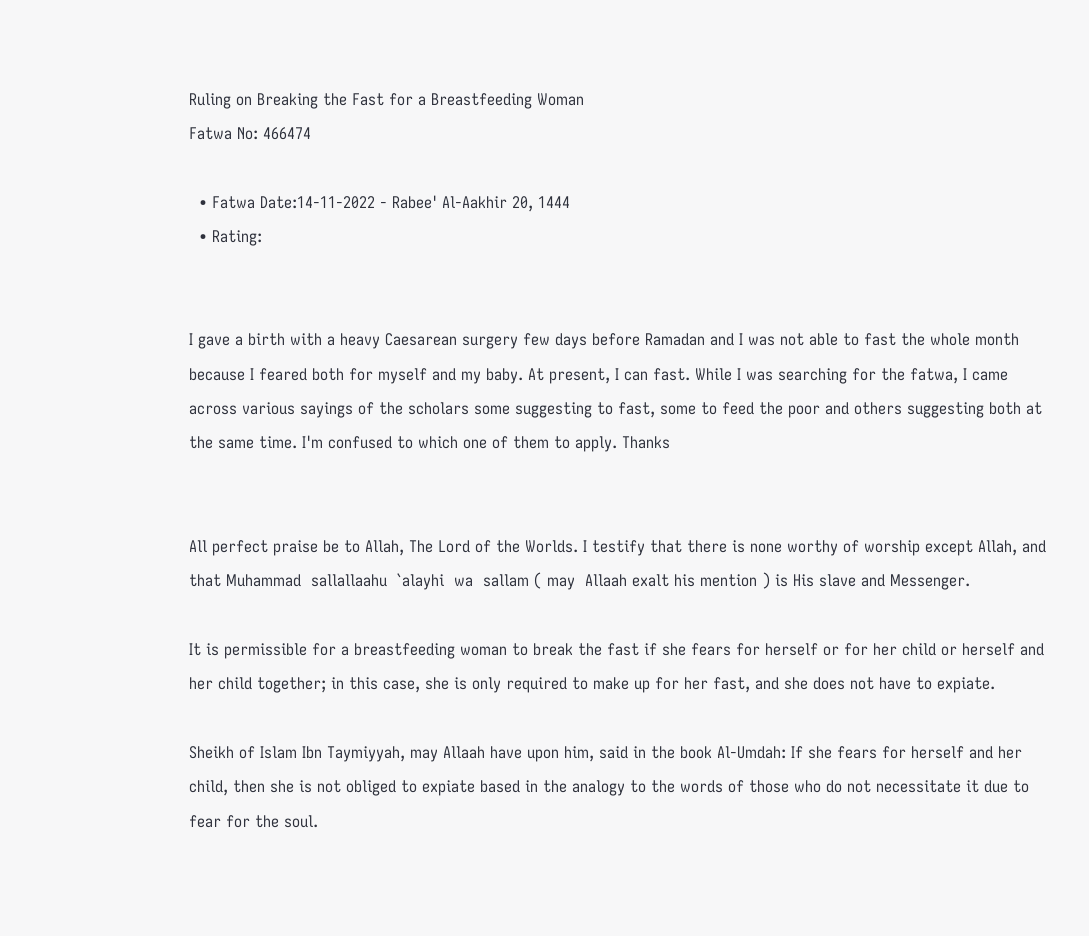Ruling on Breaking the Fast for a Breastfeeding Woman
Fatwa No: 466474

  • Fatwa Date:14-11-2022 - Rabee' Al-Aakhir 20, 1444
  • Rating:


I gave a birth with a heavy Caesarean surgery few days before Ramadan and I was not able to fast the whole month because I feared both for myself and my baby. At present, I can fast. While I was searching for the fatwa, I came across various sayings of the scholars some suggesting to fast, some to feed the poor and others suggesting both at the same time. I'm confused to which one of them to apply. Thanks


All perfect praise be to Allah, The Lord of the Worlds. I testify that there is none worthy of worship except Allah, and that Muhammad  sallallaahu  `alayhi  wa  sallam ( may  Allaah exalt his mention ) is His slave and Messenger.

It is permissible for a breastfeeding woman to break the fast if she fears for herself or for her child or herself and her child together; in this case, she is only required to make up for her fast, and she does not have to expiate.

Sheikh of Islam Ibn Taymiyyah, may Allaah have upon him, said in the book Al-Umdah: If she fears for herself and her child, then she is not obliged to expiate based in the analogy to the words of those who do not necessitate it due to fear for the soul.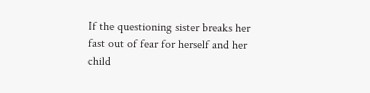If the questioning sister breaks her fast out of fear for herself and her child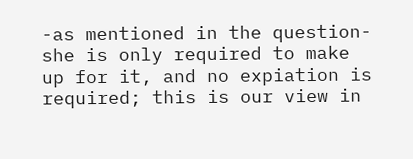-as mentioned in the question- she is only required to make up for it, and no expiation is required; this is our view in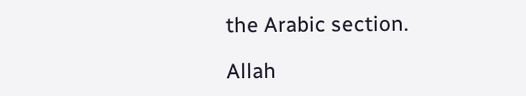the Arabic section.

Allah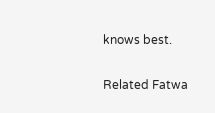knows best.

Related Fatwa